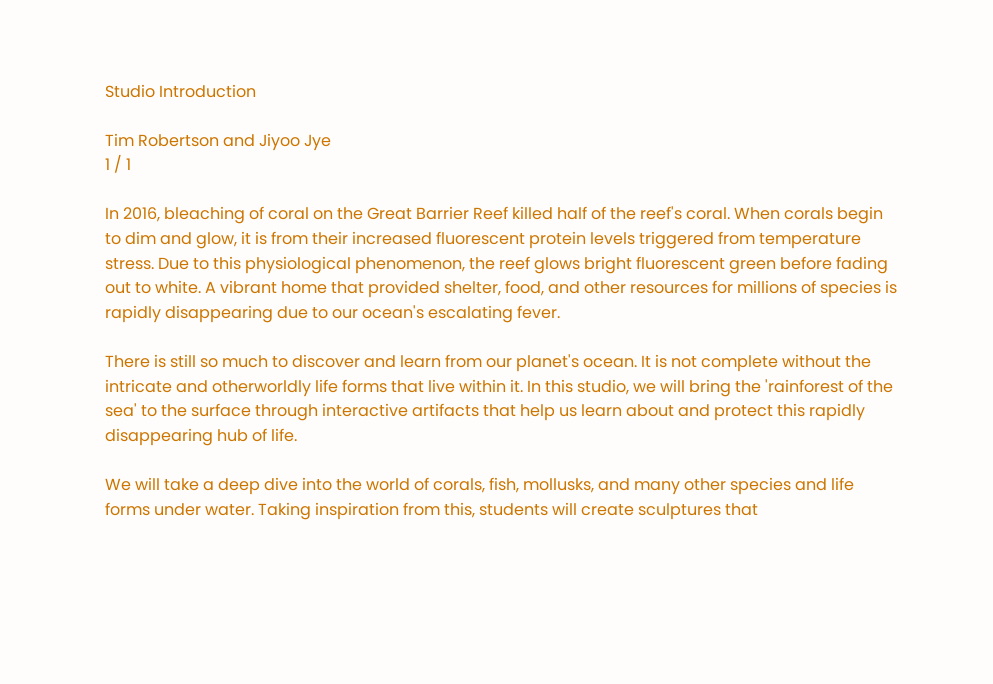Studio Introduction

Tim Robertson and Jiyoo Jye
1 / 1

In 2016, bleaching of coral on the Great Barrier Reef killed half of the reef's coral. When corals begin to dim and glow, it is from their increased fluorescent protein levels triggered from temperature stress. Due to this physiological phenomenon, the reef glows bright fluorescent green before fading out to white. A vibrant home that provided shelter, food, and other resources for millions of species is rapidly disappearing due to our ocean's escalating fever.

There is still so much to discover and learn from our planet's ocean. It is not complete without the intricate and otherworldly life forms that live within it. In this studio, we will bring the 'rainforest of the sea' to the surface through interactive artifacts that help us learn about and protect this rapidly disappearing hub of life.

We will take a deep dive into the world of corals, fish, mollusks, and many other species and life forms under water. Taking inspiration from this, students will create sculptures that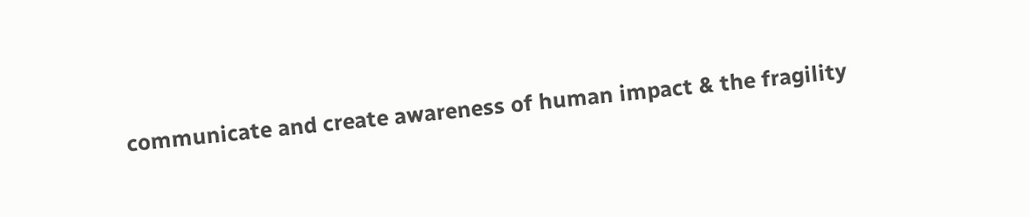communicate and create awareness of human impact & the fragility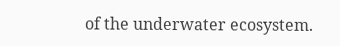of the underwater ecosystem.